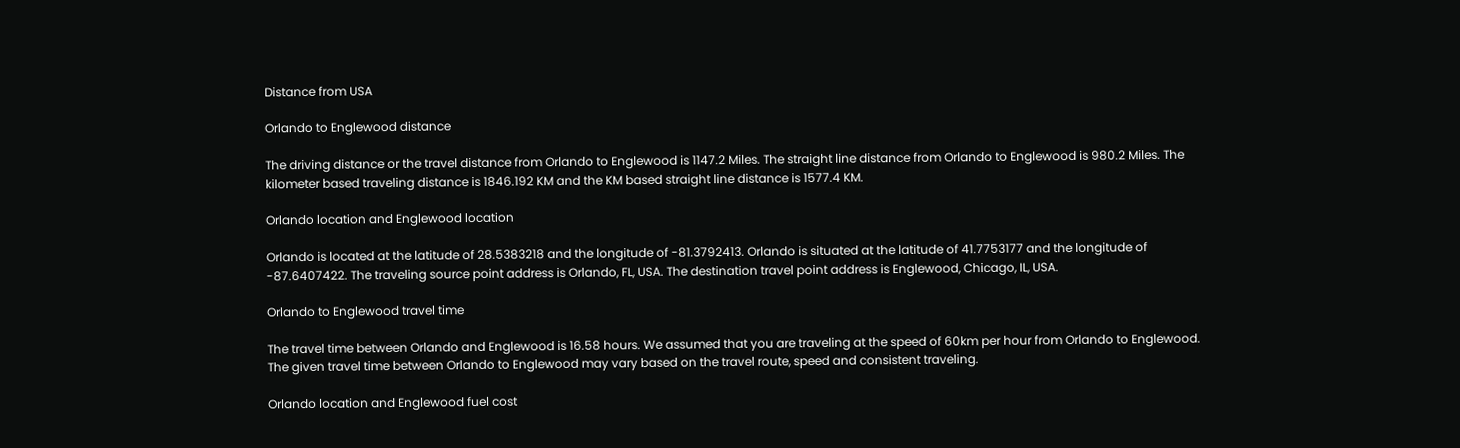Distance from USA

Orlando to Englewood distance

The driving distance or the travel distance from Orlando to Englewood is 1147.2 Miles. The straight line distance from Orlando to Englewood is 980.2 Miles. The kilometer based traveling distance is 1846.192 KM and the KM based straight line distance is 1577.4 KM.

Orlando location and Englewood location

Orlando is located at the latitude of 28.5383218 and the longitude of -81.3792413. Orlando is situated at the latitude of 41.7753177 and the longitude of -87.6407422. The traveling source point address is Orlando, FL, USA. The destination travel point address is Englewood, Chicago, IL, USA.

Orlando to Englewood travel time

The travel time between Orlando and Englewood is 16.58 hours. We assumed that you are traveling at the speed of 60km per hour from Orlando to Englewood. The given travel time between Orlando to Englewood may vary based on the travel route, speed and consistent traveling.

Orlando location and Englewood fuel cost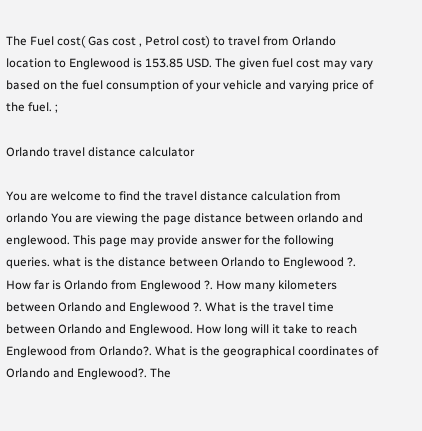The Fuel cost( Gas cost , Petrol cost) to travel from Orlando location to Englewood is 153.85 USD. The given fuel cost may vary based on the fuel consumption of your vehicle and varying price of the fuel. ;

Orlando travel distance calculator

You are welcome to find the travel distance calculation from orlando You are viewing the page distance between orlando and englewood. This page may provide answer for the following queries. what is the distance between Orlando to Englewood ?. How far is Orlando from Englewood ?. How many kilometers between Orlando and Englewood ?. What is the travel time between Orlando and Englewood. How long will it take to reach Englewood from Orlando?. What is the geographical coordinates of Orlando and Englewood?. The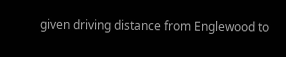given driving distance from Englewood to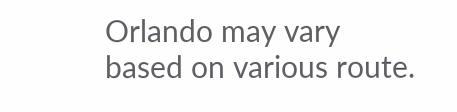Orlando may vary based on various route.